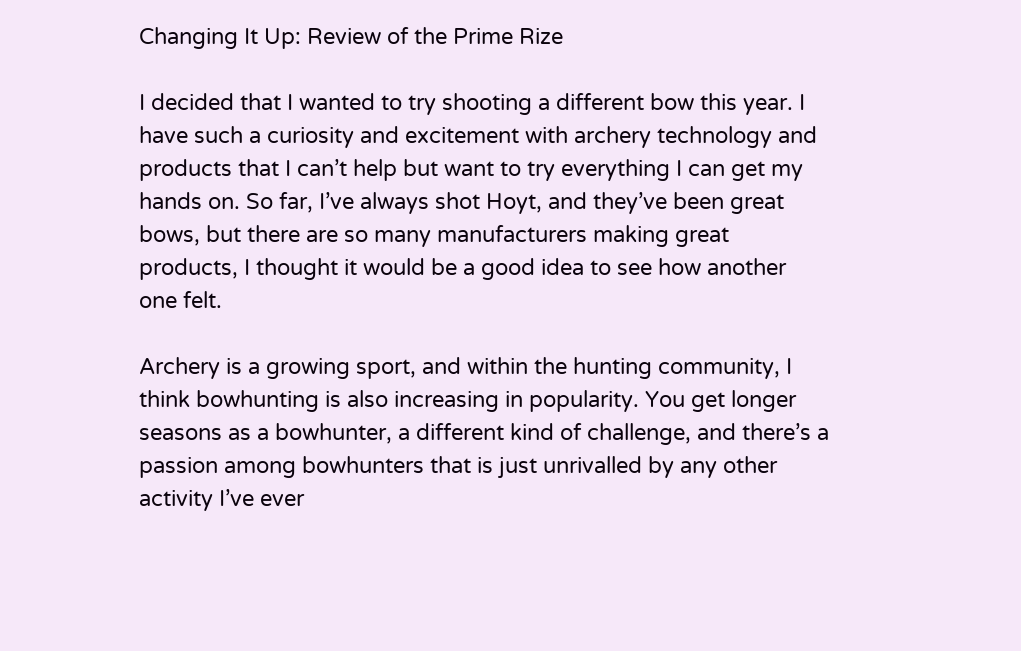Changing It Up: Review of the Prime Rize

I decided that I wanted to try shooting a different bow this year. I have such a curiosity and excitement with archery technology and products that I can’t help but want to try everything I can get my hands on. So far, I’ve always shot Hoyt, and they’ve been great bows, but there are so many manufacturers making great products, I thought it would be a good idea to see how another one felt.

Archery is a growing sport, and within the hunting community, I think bowhunting is also increasing in popularity. You get longer seasons as a bowhunter, a different kind of challenge, and there’s a passion among bowhunters that is just unrivalled by any other activity I’ve ever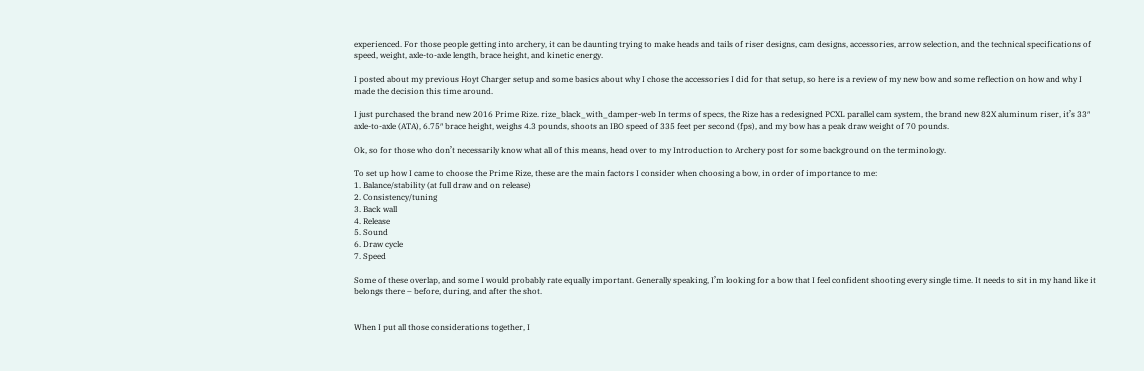experienced. For those people getting into archery, it can be daunting trying to make heads and tails of riser designs, cam designs, accessories, arrow selection, and the technical specifications of speed, weight, axle-to-axle length, brace height, and kinetic energy.

I posted about my previous Hoyt Charger setup and some basics about why I chose the accessories I did for that setup, so here is a review of my new bow and some reflection on how and why I made the decision this time around.

I just purchased the brand new 2016 Prime Rize. rize_black_with_damper-web In terms of specs, the Rize has a redesigned PCXL parallel cam system, the brand new 82X aluminum riser, it’s 33″ axle-to-axle (ATA), 6.75″ brace height, weighs 4.3 pounds, shoots an IBO speed of 335 feet per second (fps), and my bow has a peak draw weight of 70 pounds.

Ok, so for those who don’t necessarily know what all of this means, head over to my Introduction to Archery post for some background on the terminology.

To set up how I came to choose the Prime Rize, these are the main factors I consider when choosing a bow, in order of importance to me:
1. Balance/stability (at full draw and on release)
2. Consistency/tuning
3. Back wall
4. Release
5. Sound
6. Draw cycle
7. Speed

Some of these overlap, and some I would probably rate equally important. Generally speaking, I’m looking for a bow that I feel confident shooting every single time. It needs to sit in my hand like it belongs there – before, during, and after the shot.


When I put all those considerations together, I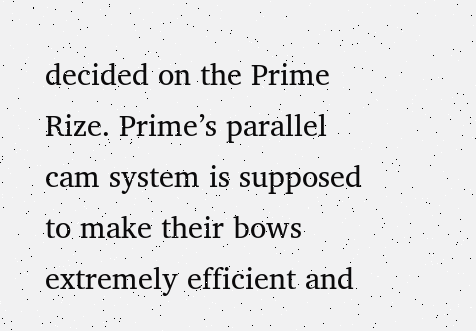decided on the Prime Rize. Prime’s parallel cam system is supposed to make their bows extremely efficient and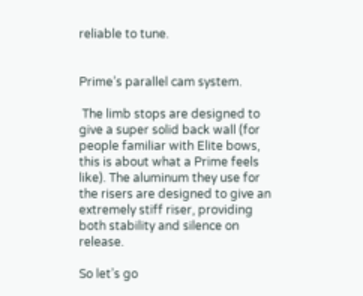reliable to tune.


Prime’s parallel cam system.

 The limb stops are designed to give a super solid back wall (for people familiar with Elite bows, this is about what a Prime feels like). The aluminum they use for the risers are designed to give an extremely stiff riser, providing both stability and silence on release.

So let’s go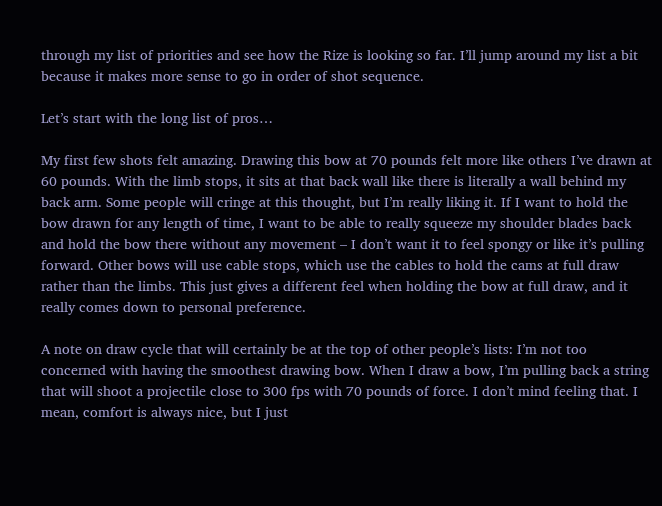through my list of priorities and see how the Rize is looking so far. I’ll jump around my list a bit because it makes more sense to go in order of shot sequence.

Let’s start with the long list of pros…

My first few shots felt amazing. Drawing this bow at 70 pounds felt more like others I’ve drawn at 60 pounds. With the limb stops, it sits at that back wall like there is literally a wall behind my back arm. Some people will cringe at this thought, but I’m really liking it. If I want to hold the bow drawn for any length of time, I want to be able to really squeeze my shoulder blades back and hold the bow there without any movement – I don’t want it to feel spongy or like it’s pulling forward. Other bows will use cable stops, which use the cables to hold the cams at full draw rather than the limbs. This just gives a different feel when holding the bow at full draw, and it really comes down to personal preference.

A note on draw cycle that will certainly be at the top of other people’s lists: I’m not too concerned with having the smoothest drawing bow. When I draw a bow, I’m pulling back a string that will shoot a projectile close to 300 fps with 70 pounds of force. I don’t mind feeling that. I mean, comfort is always nice, but I just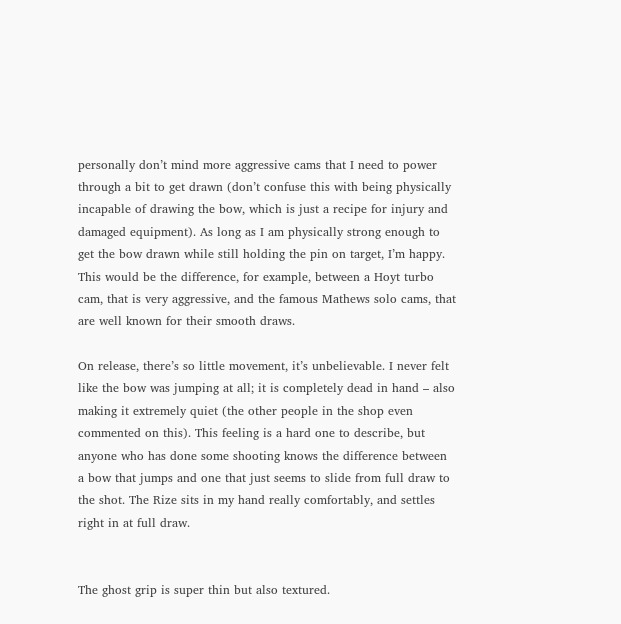personally don’t mind more aggressive cams that I need to power through a bit to get drawn (don’t confuse this with being physically incapable of drawing the bow, which is just a recipe for injury and damaged equipment). As long as I am physically strong enough to get the bow drawn while still holding the pin on target, I’m happy. This would be the difference, for example, between a Hoyt turbo cam, that is very aggressive, and the famous Mathews solo cams, that are well known for their smooth draws.

On release, there’s so little movement, it’s unbelievable. I never felt like the bow was jumping at all; it is completely dead in hand – also making it extremely quiet (the other people in the shop even commented on this). This feeling is a hard one to describe, but anyone who has done some shooting knows the difference between a bow that jumps and one that just seems to slide from full draw to the shot. The Rize sits in my hand really comfortably, and settles right in at full draw.


The ghost grip is super thin but also textured.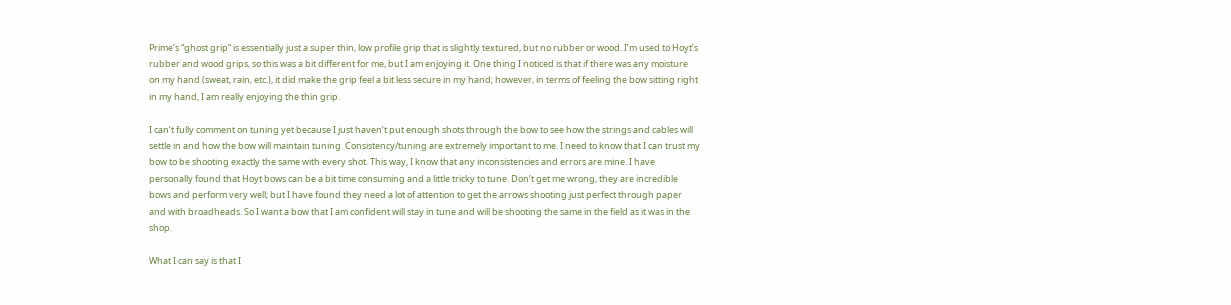Prime’s “ghost grip” is essentially just a super thin, low profile grip that is slightly textured, but no rubber or wood. I’m used to Hoyt’s rubber and wood grips, so this was a bit different for me, but I am enjoying it. One thing I noticed is that if there was any moisture on my hand (sweat, rain, etc.), it did make the grip feel a bit less secure in my hand; however, in terms of feeling the bow sitting right in my hand, I am really enjoying the thin grip.

I can’t fully comment on tuning yet because I just haven’t put enough shots through the bow to see how the strings and cables will settle in and how the bow will maintain tuning. Consistency/tuning are extremely important to me. I need to know that I can trust my bow to be shooting exactly the same with every shot. This way, I know that any inconsistencies and errors are mine. I have personally found that Hoyt bows can be a bit time consuming and a little tricky to tune. Don’t get me wrong, they are incredible bows and perform very well; but I have found they need a lot of attention to get the arrows shooting just perfect through paper and with broadheads. So I want a bow that I am confident will stay in tune and will be shooting the same in the field as it was in the shop.

What I can say is that I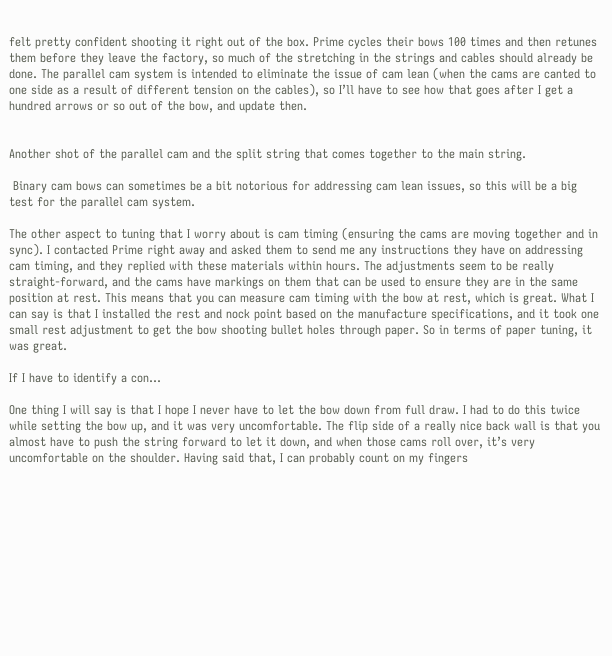felt pretty confident shooting it right out of the box. Prime cycles their bows 100 times and then retunes them before they leave the factory, so much of the stretching in the strings and cables should already be done. The parallel cam system is intended to eliminate the issue of cam lean (when the cams are canted to one side as a result of different tension on the cables), so I’ll have to see how that goes after I get a hundred arrows or so out of the bow, and update then.


Another shot of the parallel cam and the split string that comes together to the main string.

 Binary cam bows can sometimes be a bit notorious for addressing cam lean issues, so this will be a big test for the parallel cam system.

The other aspect to tuning that I worry about is cam timing (ensuring the cams are moving together and in sync). I contacted Prime right away and asked them to send me any instructions they have on addressing cam timing, and they replied with these materials within hours. The adjustments seem to be really straight-forward, and the cams have markings on them that can be used to ensure they are in the same position at rest. This means that you can measure cam timing with the bow at rest, which is great. What I can say is that I installed the rest and nock point based on the manufacture specifications, and it took one small rest adjustment to get the bow shooting bullet holes through paper. So in terms of paper tuning, it was great.

If I have to identify a con…

One thing I will say is that I hope I never have to let the bow down from full draw. I had to do this twice while setting the bow up, and it was very uncomfortable. The flip side of a really nice back wall is that you almost have to push the string forward to let it down, and when those cams roll over, it’s very uncomfortable on the shoulder. Having said that, I can probably count on my fingers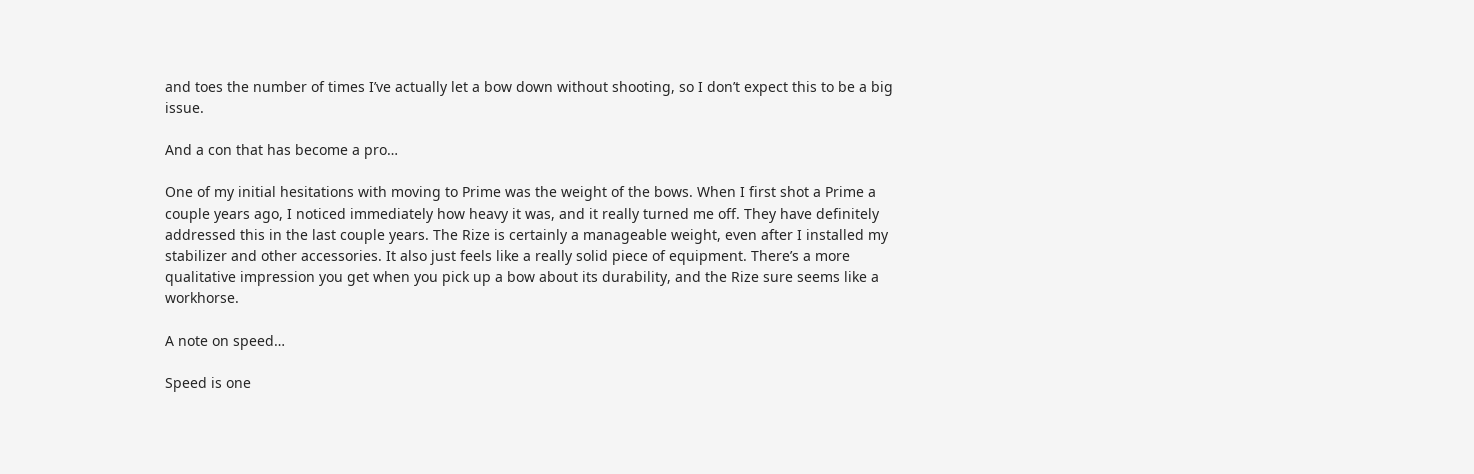and toes the number of times I’ve actually let a bow down without shooting, so I don’t expect this to be a big issue.

And a con that has become a pro…

One of my initial hesitations with moving to Prime was the weight of the bows. When I first shot a Prime a couple years ago, I noticed immediately how heavy it was, and it really turned me off. They have definitely addressed this in the last couple years. The Rize is certainly a manageable weight, even after I installed my stabilizer and other accessories. It also just feels like a really solid piece of equipment. There’s a more qualitative impression you get when you pick up a bow about its durability, and the Rize sure seems like a workhorse.

A note on speed…

Speed is one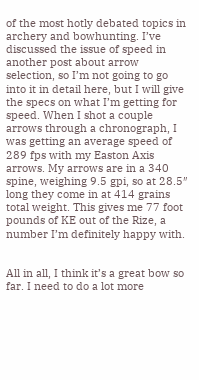of the most hotly debated topics in archery and bowhunting. I’ve discussed the issue of speed in another post about arrow selection, so I’m not going to go into it in detail here, but I will give the specs on what I’m getting for speed. When I shot a couple arrows through a chronograph, I was getting an average speed of 289 fps with my Easton Axis arrows. My arrows are in a 340 spine, weighing 9.5 gpi, so at 28.5″ long they come in at 414 grains total weight. This gives me 77 foot pounds of KE out of the Rize, a number I’m definitely happy with.


All in all, I think it’s a great bow so far. I need to do a lot more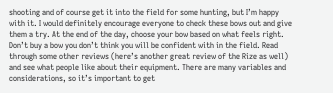shooting and of course get it into the field for some hunting, but I’m happy with it. I would definitely encourage everyone to check these bows out and give them a try. At the end of the day, choose your bow based on what feels right. Don’t buy a bow you don’t think you will be confident with in the field. Read through some other reviews (here’s another great review of the Rize as well) and see what people like about their equipment. There are many variables and considerations, so it’s important to get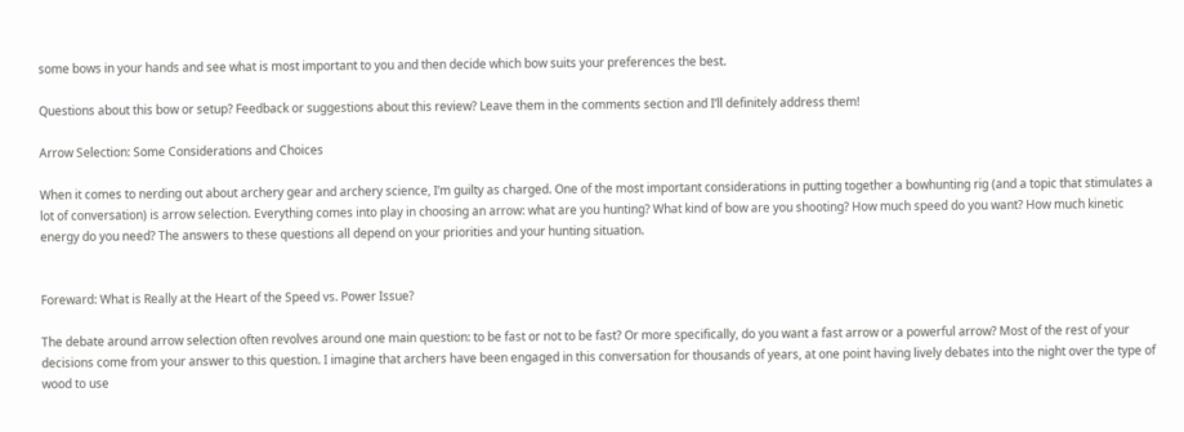some bows in your hands and see what is most important to you and then decide which bow suits your preferences the best.

Questions about this bow or setup? Feedback or suggestions about this review? Leave them in the comments section and I’ll definitely address them!

Arrow Selection: Some Considerations and Choices

When it comes to nerding out about archery gear and archery science, I’m guilty as charged. One of the most important considerations in putting together a bowhunting rig (and a topic that stimulates a lot of conversation) is arrow selection. Everything comes into play in choosing an arrow: what are you hunting? What kind of bow are you shooting? How much speed do you want? How much kinetic energy do you need? The answers to these questions all depend on your priorities and your hunting situation.


Foreward: What is Really at the Heart of the Speed vs. Power Issue?

The debate around arrow selection often revolves around one main question: to be fast or not to be fast? Or more specifically, do you want a fast arrow or a powerful arrow? Most of the rest of your decisions come from your answer to this question. I imagine that archers have been engaged in this conversation for thousands of years, at one point having lively debates into the night over the type of wood to use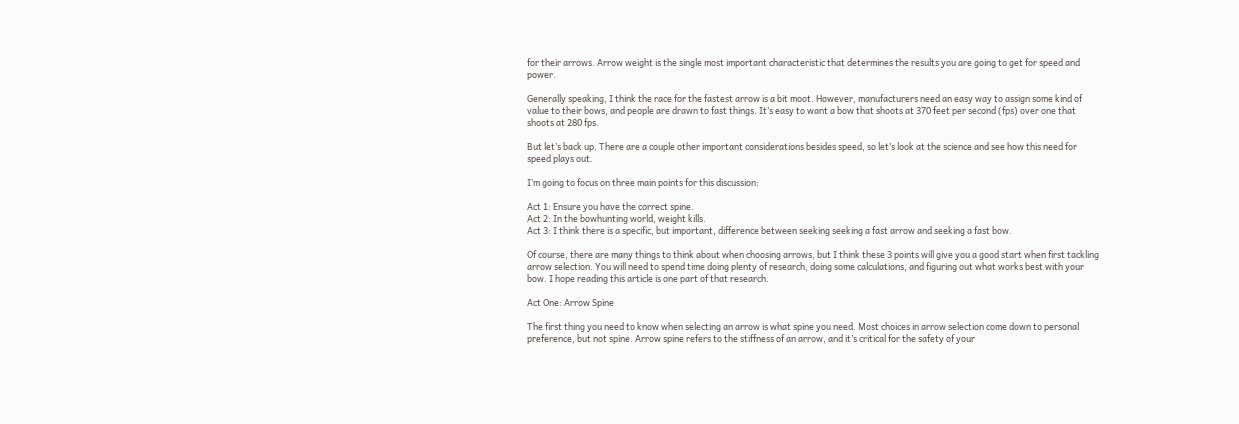for their arrows. Arrow weight is the single most important characteristic that determines the results you are going to get for speed and power.

Generally speaking, I think the race for the fastest arrow is a bit moot. However, manufacturers need an easy way to assign some kind of value to their bows, and people are drawn to fast things. It’s easy to want a bow that shoots at 370 feet per second (fps) over one that shoots at 280 fps.

But let’s back up. There are a couple other important considerations besides speed, so let’s look at the science and see how this need for speed plays out.

I’m going to focus on three main points for this discussion:

Act 1: Ensure you have the correct spine.
Act 2: In the bowhunting world, weight kills.
Act 3: I think there is a specific, but important, difference between seeking seeking a fast arrow and seeking a fast bow.

Of course, there are many things to think about when choosing arrows, but I think these 3 points will give you a good start when first tackling arrow selection. You will need to spend time doing plenty of research, doing some calculations, and figuring out what works best with your bow. I hope reading this article is one part of that research.

Act One: Arrow Spine

The first thing you need to know when selecting an arrow is what spine you need. Most choices in arrow selection come down to personal preference, but not spine. Arrow spine refers to the stiffness of an arrow, and it’s critical for the safety of your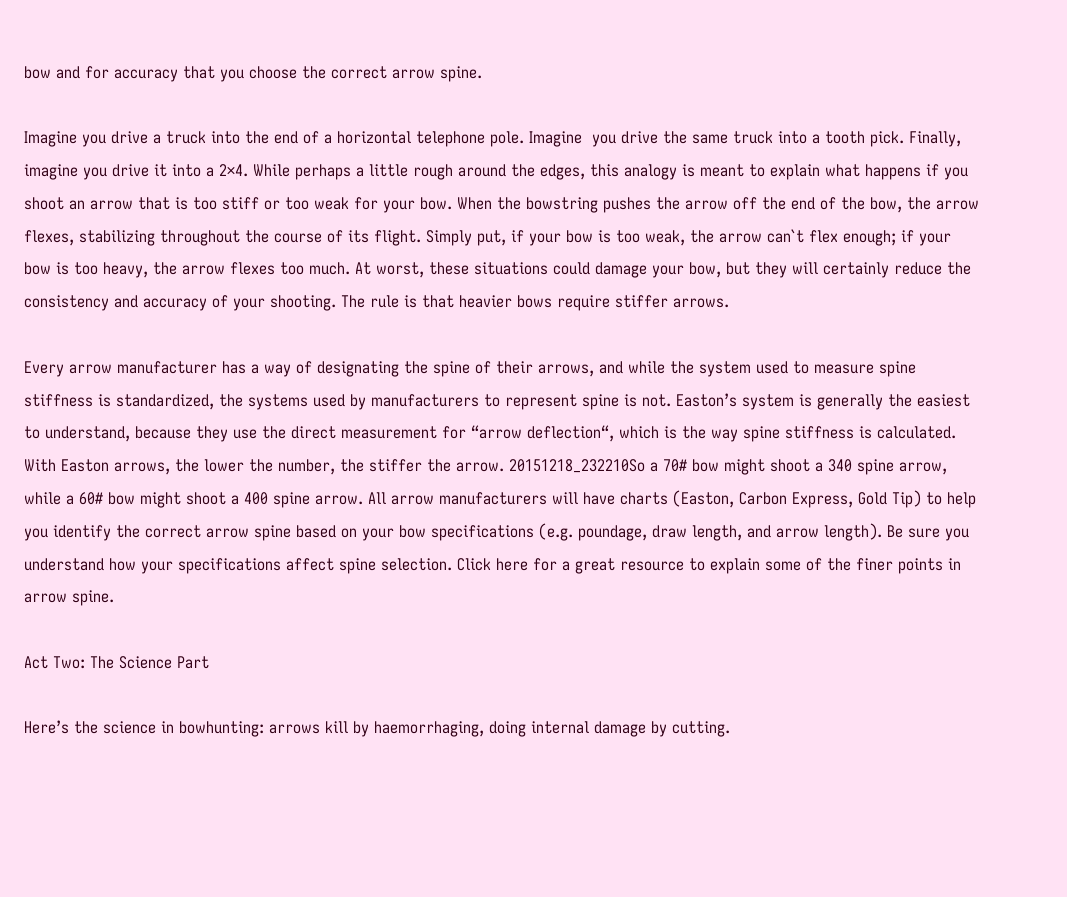bow and for accuracy that you choose the correct arrow spine.

Imagine you drive a truck into the end of a horizontal telephone pole. Imagine  you drive the same truck into a tooth pick. Finally, imagine you drive it into a 2×4. While perhaps a little rough around the edges, this analogy is meant to explain what happens if you shoot an arrow that is too stiff or too weak for your bow. When the bowstring pushes the arrow off the end of the bow, the arrow flexes, stabilizing throughout the course of its flight. Simply put, if your bow is too weak, the arrow can`t flex enough; if your bow is too heavy, the arrow flexes too much. At worst, these situations could damage your bow, but they will certainly reduce the consistency and accuracy of your shooting. The rule is that heavier bows require stiffer arrows.

Every arrow manufacturer has a way of designating the spine of their arrows, and while the system used to measure spine stiffness is standardized, the systems used by manufacturers to represent spine is not. Easton’s system is generally the easiest to understand, because they use the direct measurement for “arrow deflection“, which is the way spine stiffness is calculated. With Easton arrows, the lower the number, the stiffer the arrow. 20151218_232210So a 70# bow might shoot a 340 spine arrow, while a 60# bow might shoot a 400 spine arrow. All arrow manufacturers will have charts (Easton, Carbon Express, Gold Tip) to help you identify the correct arrow spine based on your bow specifications (e.g. poundage, draw length, and arrow length). Be sure you understand how your specifications affect spine selection. Click here for a great resource to explain some of the finer points in arrow spine.

Act Two: The Science Part

Here’s the science in bowhunting: arrows kill by haemorrhaging, doing internal damage by cutting.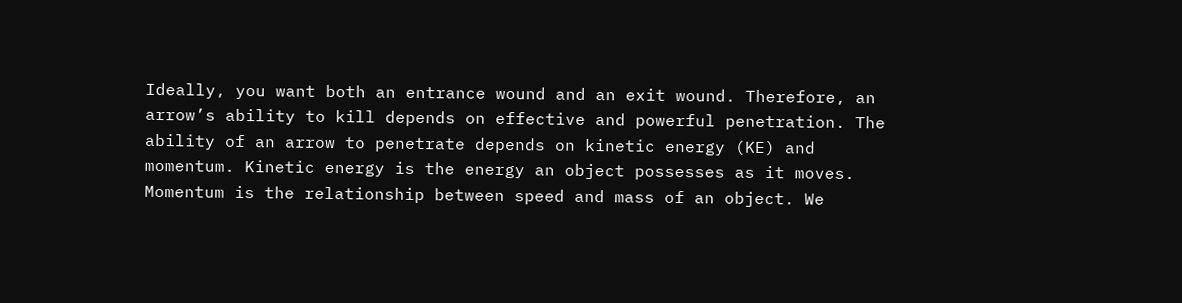Ideally, you want both an entrance wound and an exit wound. Therefore, an arrow’s ability to kill depends on effective and powerful penetration. The ability of an arrow to penetrate depends on kinetic energy (KE) and momentum. Kinetic energy is the energy an object possesses as it moves. Momentum is the relationship between speed and mass of an object. We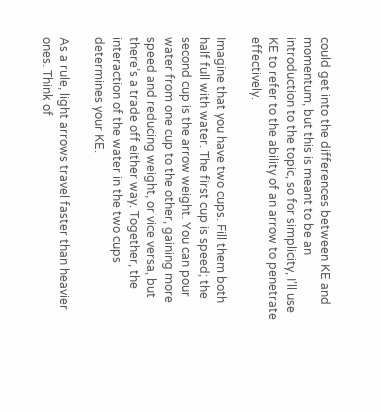could get into the differences between KE and momentum, but this is meant to be an introduction to the topic, so for simplicity, I’ll use KE to refer to the ability of an arrow to penetrate effectively.

Imagine that you have two cups. Fill them both half full with water. The first cup is speed; the second cup is the arrow weight. You can pour water from one cup to the other, gaining more speed and reducing weight, or vice versa, but there’s a trade off either way. Together, the interaction of the water in the two cups determines your KE.

As a rule, light arrows travel faster than heavier ones. Think of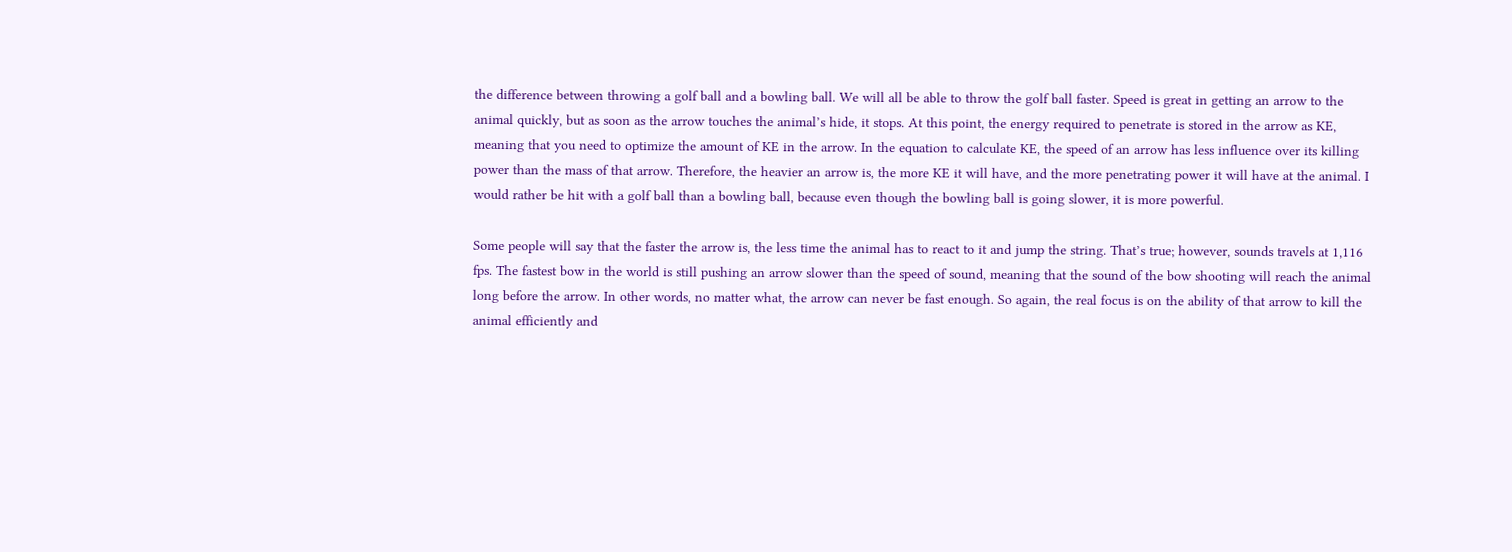the difference between throwing a golf ball and a bowling ball. We will all be able to throw the golf ball faster. Speed is great in getting an arrow to the animal quickly, but as soon as the arrow touches the animal’s hide, it stops. At this point, the energy required to penetrate is stored in the arrow as KE, meaning that you need to optimize the amount of KE in the arrow. In the equation to calculate KE, the speed of an arrow has less influence over its killing power than the mass of that arrow. Therefore, the heavier an arrow is, the more KE it will have, and the more penetrating power it will have at the animal. I would rather be hit with a golf ball than a bowling ball, because even though the bowling ball is going slower, it is more powerful.

Some people will say that the faster the arrow is, the less time the animal has to react to it and jump the string. That’s true; however, sounds travels at 1,116 fps. The fastest bow in the world is still pushing an arrow slower than the speed of sound, meaning that the sound of the bow shooting will reach the animal long before the arrow. In other words, no matter what, the arrow can never be fast enough. So again, the real focus is on the ability of that arrow to kill the animal efficiently and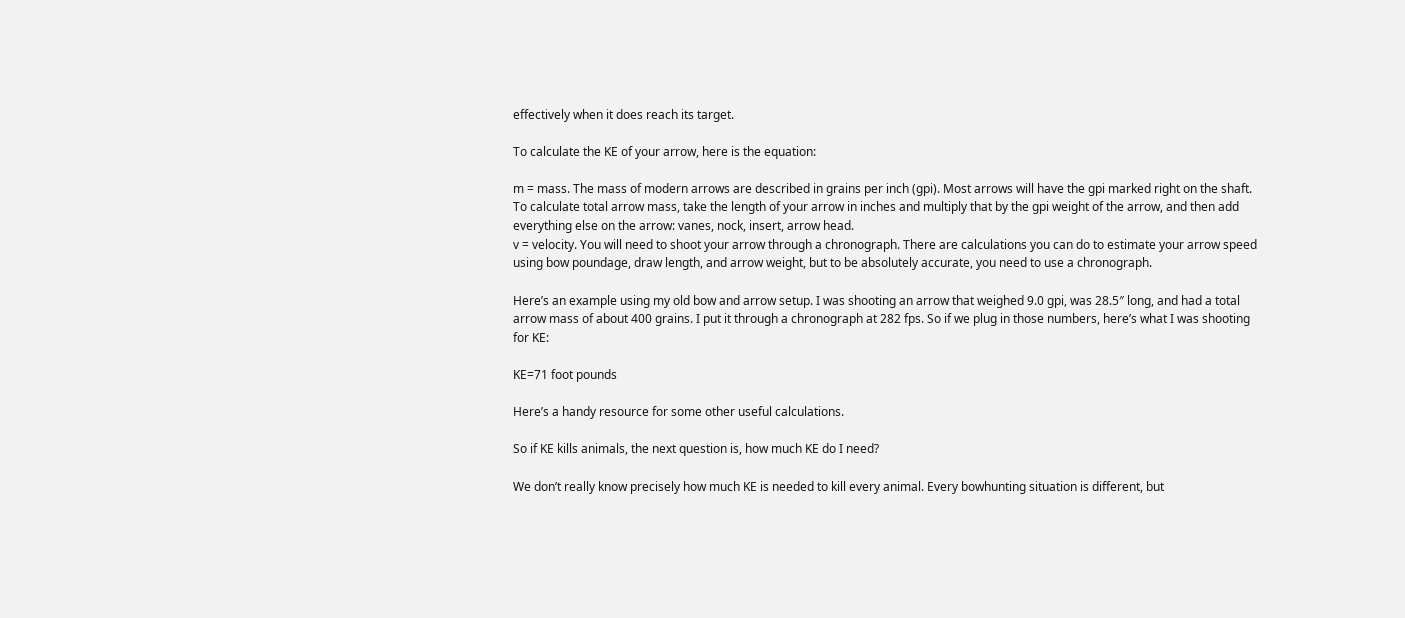effectively when it does reach its target.

To calculate the KE of your arrow, here is the equation:

m = mass. The mass of modern arrows are described in grains per inch (gpi). Most arrows will have the gpi marked right on the shaft. To calculate total arrow mass, take the length of your arrow in inches and multiply that by the gpi weight of the arrow, and then add everything else on the arrow: vanes, nock, insert, arrow head.
v = velocity. You will need to shoot your arrow through a chronograph. There are calculations you can do to estimate your arrow speed using bow poundage, draw length, and arrow weight, but to be absolutely accurate, you need to use a chronograph.

Here’s an example using my old bow and arrow setup. I was shooting an arrow that weighed 9.0 gpi, was 28.5″ long, and had a total arrow mass of about 400 grains. I put it through a chronograph at 282 fps. So if we plug in those numbers, here’s what I was shooting for KE:

KE=71 foot pounds

Here’s a handy resource for some other useful calculations.

So if KE kills animals, the next question is, how much KE do I need?

We don’t really know precisely how much KE is needed to kill every animal. Every bowhunting situation is different, but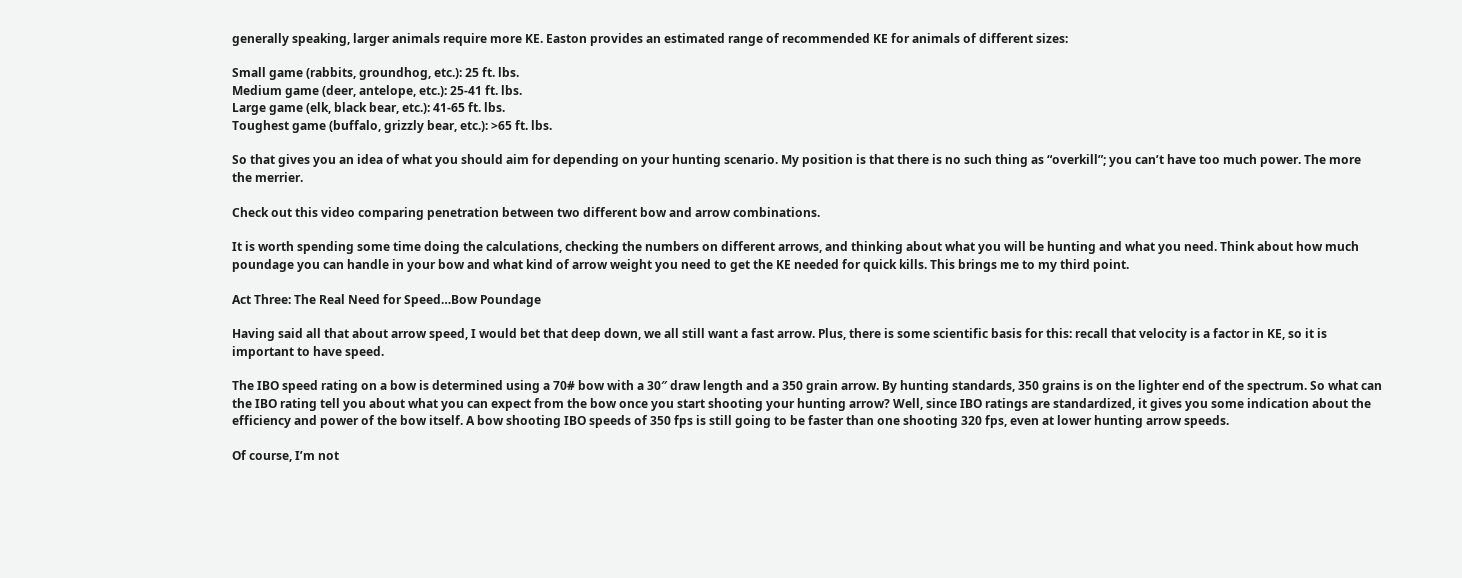generally speaking, larger animals require more KE. Easton provides an estimated range of recommended KE for animals of different sizes:

Small game (rabbits, groundhog, etc.): 25 ft. lbs.
Medium game (deer, antelope, etc.): 25-41 ft. lbs.
Large game (elk, black bear, etc.): 41-65 ft. lbs.
Toughest game (buffalo, grizzly bear, etc.): >65 ft. lbs.

So that gives you an idea of what you should aim for depending on your hunting scenario. My position is that there is no such thing as “overkill”; you can’t have too much power. The more the merrier.

Check out this video comparing penetration between two different bow and arrow combinations.

It is worth spending some time doing the calculations, checking the numbers on different arrows, and thinking about what you will be hunting and what you need. Think about how much poundage you can handle in your bow and what kind of arrow weight you need to get the KE needed for quick kills. This brings me to my third point.

Act Three: The Real Need for Speed…Bow Poundage

Having said all that about arrow speed, I would bet that deep down, we all still want a fast arrow. Plus, there is some scientific basis for this: recall that velocity is a factor in KE, so it is important to have speed.

The IBO speed rating on a bow is determined using a 70# bow with a 30″ draw length and a 350 grain arrow. By hunting standards, 350 grains is on the lighter end of the spectrum. So what can the IBO rating tell you about what you can expect from the bow once you start shooting your hunting arrow? Well, since IBO ratings are standardized, it gives you some indication about the efficiency and power of the bow itself. A bow shooting IBO speeds of 350 fps is still going to be faster than one shooting 320 fps, even at lower hunting arrow speeds.

Of course, I’m not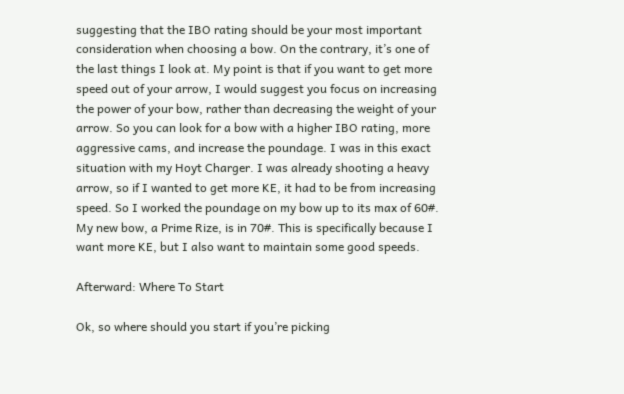suggesting that the IBO rating should be your most important consideration when choosing a bow. On the contrary, it’s one of the last things I look at. My point is that if you want to get more speed out of your arrow, I would suggest you focus on increasing the power of your bow, rather than decreasing the weight of your arrow. So you can look for a bow with a higher IBO rating, more aggressive cams, and increase the poundage. I was in this exact situation with my Hoyt Charger. I was already shooting a heavy arrow, so if I wanted to get more KE, it had to be from increasing speed. So I worked the poundage on my bow up to its max of 60#. My new bow, a Prime Rize, is in 70#. This is specifically because I want more KE, but I also want to maintain some good speeds.

Afterward: Where To Start

Ok, so where should you start if you’re picking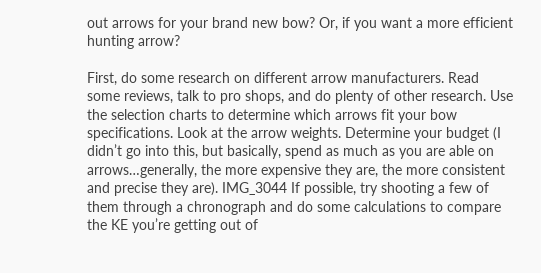out arrows for your brand new bow? Or, if you want a more efficient hunting arrow?

First, do some research on different arrow manufacturers. Read some reviews, talk to pro shops, and do plenty of other research. Use the selection charts to determine which arrows fit your bow specifications. Look at the arrow weights. Determine your budget (I didn’t go into this, but basically, spend as much as you are able on arrows…generally, the more expensive they are, the more consistent and precise they are). IMG_3044 If possible, try shooting a few of them through a chronograph and do some calculations to compare the KE you’re getting out of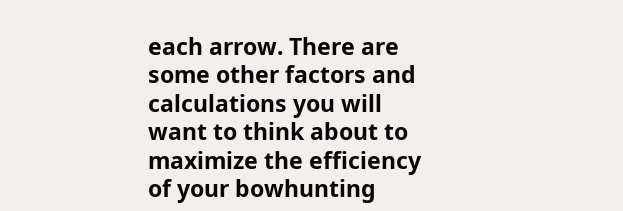each arrow. There are some other factors and calculations you will want to think about to maximize the efficiency of your bowhunting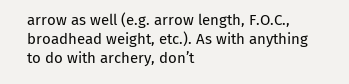arrow as well (e.g. arrow length, F.O.C., broadhead weight, etc.). As with anything to do with archery, don’t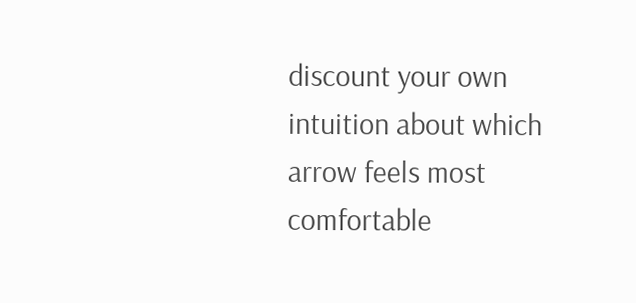discount your own intuition about which arrow feels most comfortable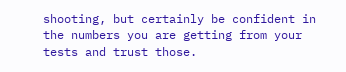shooting, but certainly be confident in the numbers you are getting from your tests and trust those.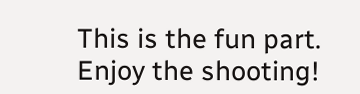This is the fun part. Enjoy the shooting!